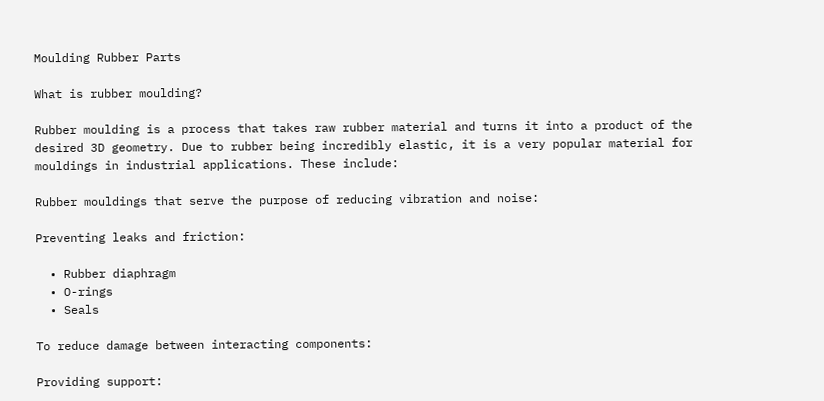Moulding Rubber Parts

What is rubber moulding?

Rubber moulding is a process that takes raw rubber material and turns it into a product of the desired 3D geometry. Due to rubber being incredibly elastic, it is a very popular material for mouldings in industrial applications. These include:

Rubber mouldings that serve the purpose of reducing vibration and noise:

Preventing leaks and friction:

  • Rubber diaphragm
  • O-rings
  • Seals

To reduce damage between interacting components:

Providing support: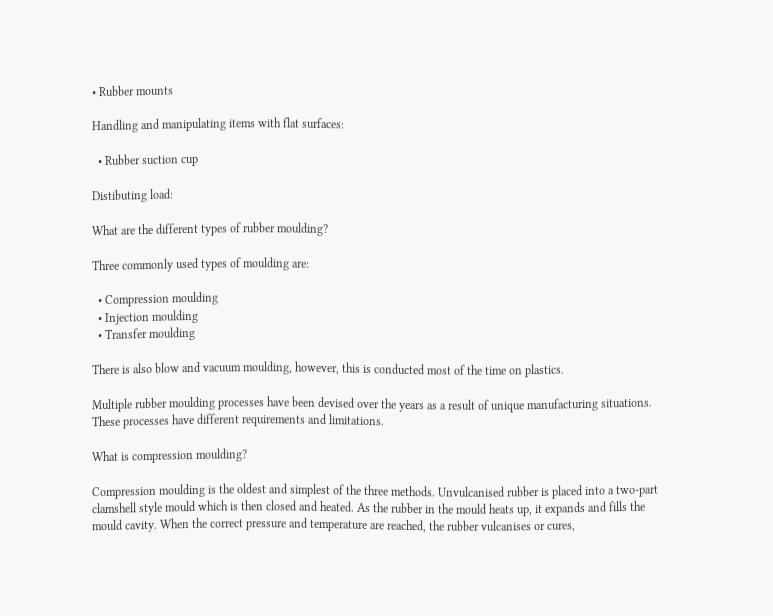• Rubber mounts

Handling and manipulating items with flat surfaces:

  • Rubber suction cup

Distibuting load:

What are the different types of rubber moulding?

Three commonly used types of moulding are:

  • Compression moulding
  • Injection moulding
  • Transfer moulding

There is also blow and vacuum moulding, however, this is conducted most of the time on plastics.

Multiple rubber moulding processes have been devised over the years as a result of unique manufacturing situations. These processes have different requirements and limitations.

What is compression moulding?

Compression moulding is the oldest and simplest of the three methods. Unvulcanised rubber is placed into a two-part clamshell style mould which is then closed and heated. As the rubber in the mould heats up, it expands and fills the mould cavity. When the correct pressure and temperature are reached, the rubber vulcanises or cures,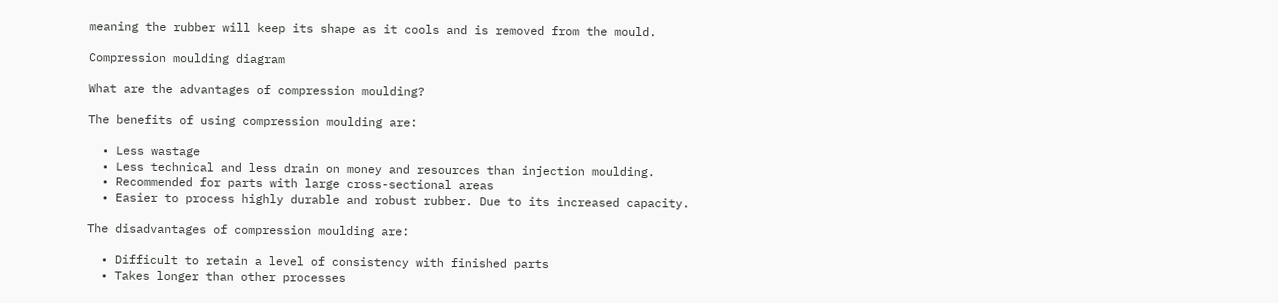meaning the rubber will keep its shape as it cools and is removed from the mould.

Compression moulding diagram

What are the advantages of compression moulding?

The benefits of using compression moulding are:

  • Less wastage
  • Less technical and less drain on money and resources than injection moulding.
  • Recommended for parts with large cross-sectional areas
  • Easier to process highly durable and robust rubber. Due to its increased capacity.

The disadvantages of compression moulding are:

  • Difficult to retain a level of consistency with finished parts
  • Takes longer than other processes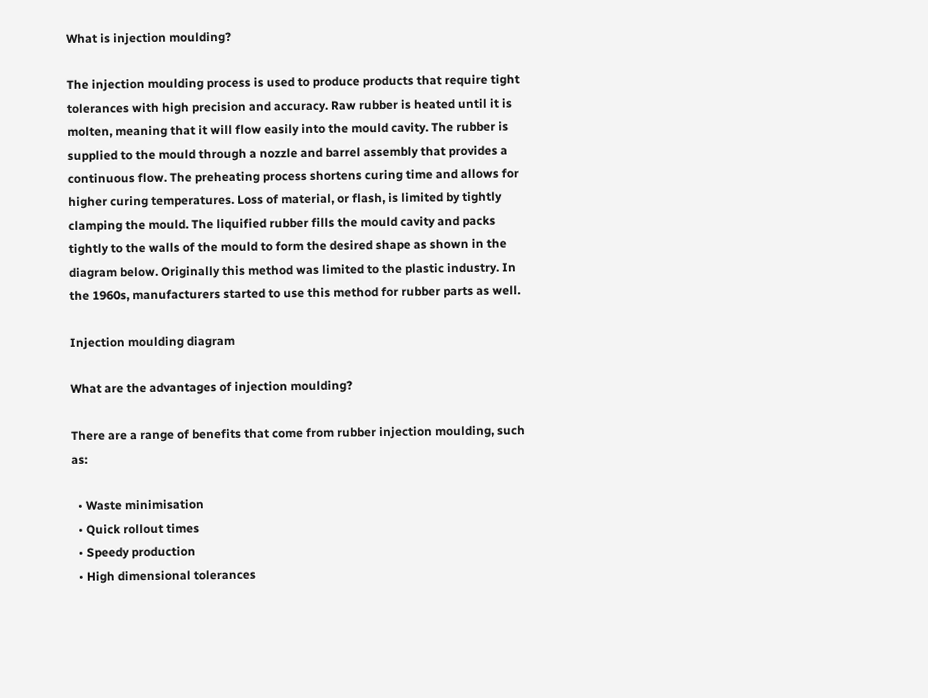What is injection moulding?

The injection moulding process is used to produce products that require tight tolerances with high precision and accuracy. Raw rubber is heated until it is molten, meaning that it will flow easily into the mould cavity. The rubber is supplied to the mould through a nozzle and barrel assembly that provides a continuous flow. The preheating process shortens curing time and allows for higher curing temperatures. Loss of material, or flash, is limited by tightly clamping the mould. The liquified rubber fills the mould cavity and packs tightly to the walls of the mould to form the desired shape as shown in the diagram below. Originally this method was limited to the plastic industry. In the 1960s, manufacturers started to use this method for rubber parts as well.

Injection moulding diagram

What are the advantages of injection moulding?

There are a range of benefits that come from rubber injection moulding, such as:

  • Waste minimisation
  • Quick rollout times
  • Speedy production
  • High dimensional tolerances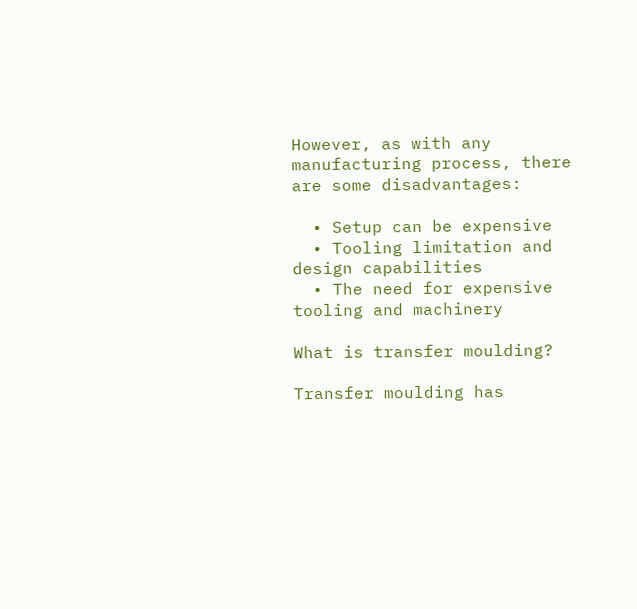However, as with any manufacturing process, there are some disadvantages:

  • Setup can be expensive
  • Tooling limitation and design capabilities
  • The need for expensive tooling and machinery

What is transfer moulding?

Transfer moulding has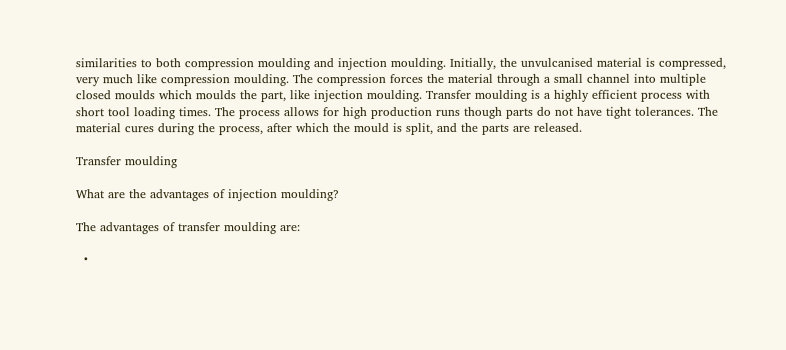similarities to both compression moulding and injection moulding. Initially, the unvulcanised material is compressed, very much like compression moulding. The compression forces the material through a small channel into multiple closed moulds which moulds the part, like injection moulding. Transfer moulding is a highly efficient process with short tool loading times. The process allows for high production runs though parts do not have tight tolerances. The material cures during the process, after which the mould is split, and the parts are released.

Transfer moulding

What are the advantages of injection moulding?

The advantages of transfer moulding are:

  •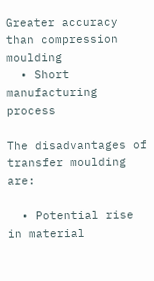Greater accuracy than compression moulding
  • Short manufacturing process

The disadvantages of transfer moulding are:

  • Potential rise in material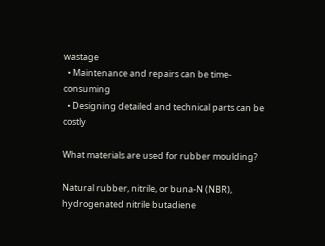wastage
  • Maintenance and repairs can be time-consuming
  • Designing detailed and technical parts can be costly

What materials are used for rubber moulding?

Natural rubber, nitrile, or buna-N (NBR), hydrogenated nitrile butadiene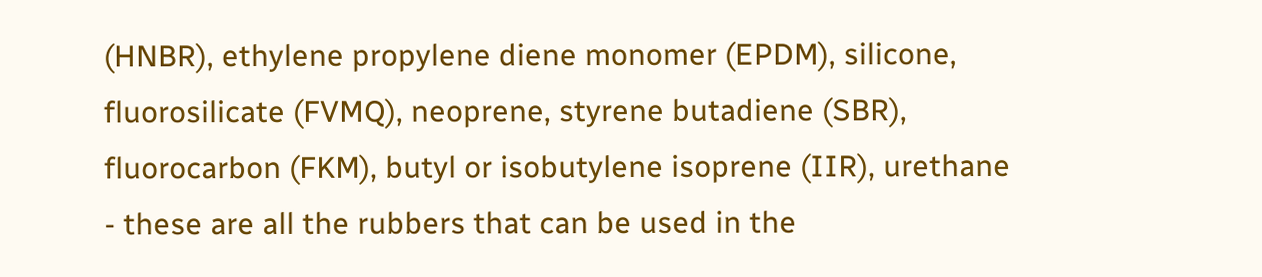(HNBR), ethylene propylene diene monomer (EPDM), silicone, fluorosilicate (FVMQ), neoprene, styrene butadiene (SBR), fluorocarbon (FKM), butyl or isobutylene isoprene (IIR), urethane - these are all the rubbers that can be used in the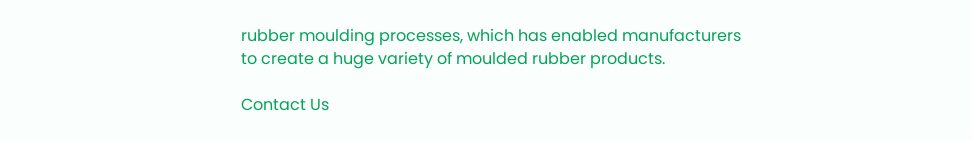rubber moulding processes, which has enabled manufacturers to create a huge variety of moulded rubber products.

Contact Us